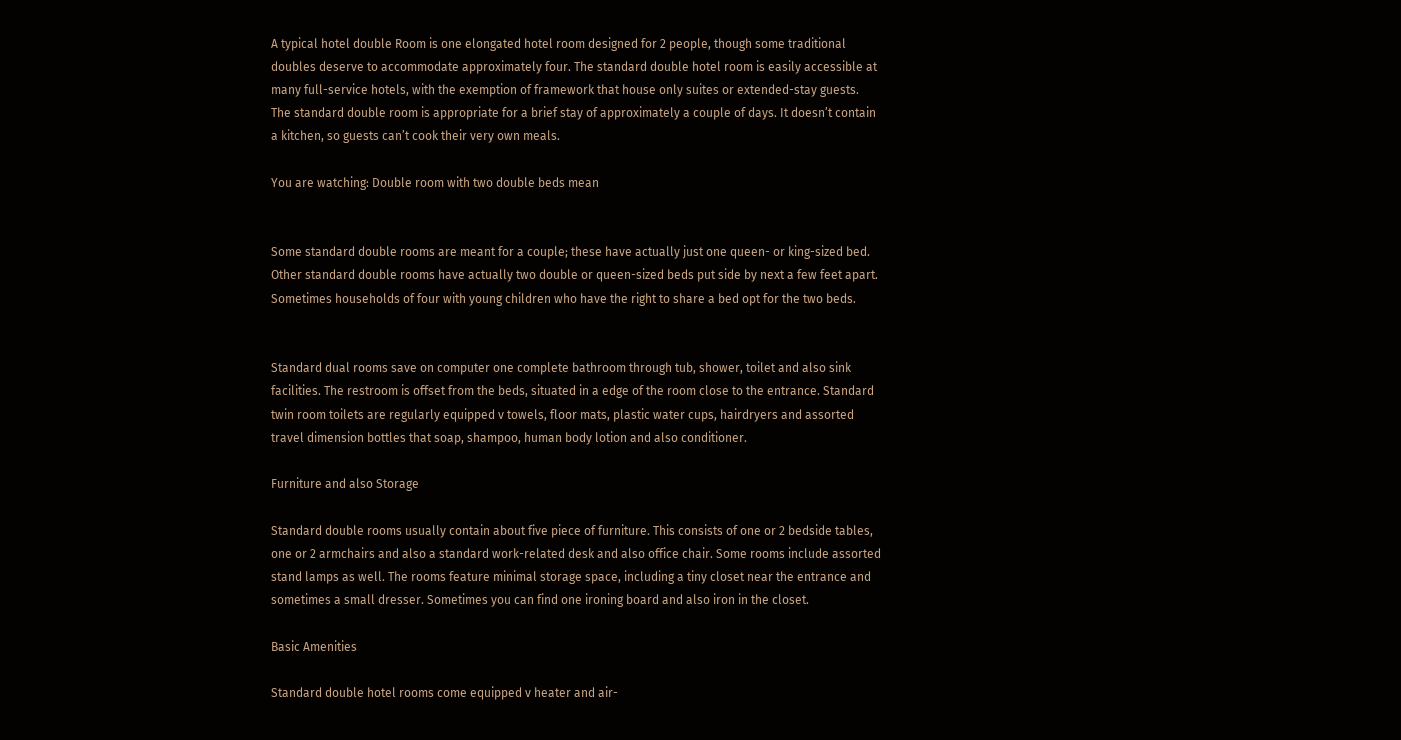A typical hotel double Room is one elongated hotel room designed for 2 people, though some traditional doubles deserve to accommodate approximately four. The standard double hotel room is easily accessible at many full-service hotels, with the exemption of framework that house only suites or extended-stay guests. The standard double room is appropriate for a brief stay of approximately a couple of days. It doesn’t contain a kitchen, so guests can’t cook their very own meals.

You are watching: Double room with two double beds mean


Some standard double rooms are meant for a couple; these have actually just one queen- or king-sized bed. Other standard double rooms have actually two double or queen-sized beds put side by next a few feet apart. Sometimes households of four with young children who have the right to share a bed opt for the two beds.


Standard dual rooms save on computer one complete bathroom through tub, shower, toilet and also sink facilities. The restroom is offset from the beds, situated in a edge of the room close to the entrance. Standard twin room toilets are regularly equipped v towels, floor mats, plastic water cups, hairdryers and assorted travel dimension bottles that soap, shampoo, human body lotion and also conditioner.

Furniture and also Storage

Standard double rooms usually contain about five piece of furniture. This consists of one or 2 bedside tables, one or 2 armchairs and also a standard work-related desk and also office chair. Some rooms include assorted stand lamps as well. The rooms feature minimal storage space, including a tiny closet near the entrance and sometimes a small dresser. Sometimes you can find one ironing board and also iron in the closet.

Basic Amenities

Standard double hotel rooms come equipped v heater and air-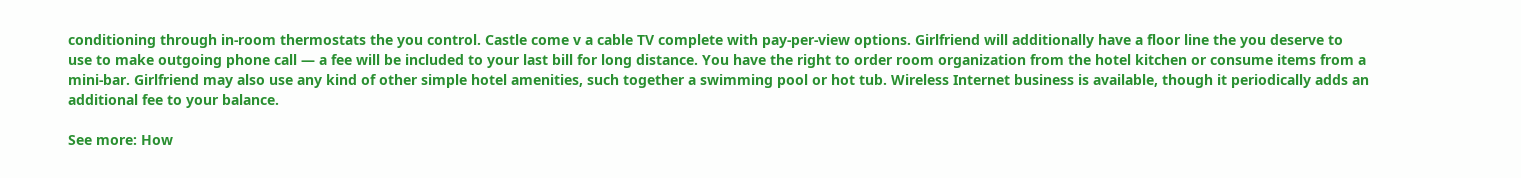conditioning through in-room thermostats the you control. Castle come v a cable TV complete with pay-per-view options. Girlfriend will additionally have a floor line the you deserve to use to make outgoing phone call — a fee will be included to your last bill for long distance. You have the right to order room organization from the hotel kitchen or consume items from a mini-bar. Girlfriend may also use any kind of other simple hotel amenities, such together a swimming pool or hot tub. Wireless Internet business is available, though it periodically adds an additional fee to your balance.

See more: How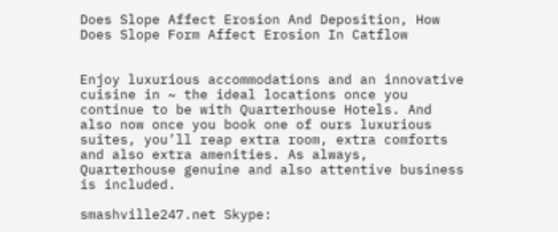Does Slope Affect Erosion And Deposition, How Does Slope Form Affect Erosion In Catflow


Enjoy luxurious accommodations and an innovative cuisine in ~ the ideal locations once you continue to be with Quarterhouse Hotels. And also now once you book one of ours luxurious suites, you’ll reap extra room, extra comforts and also extra amenities. As always, Quarterhouse genuine and also attentive business is included.

smashville247.net Skype: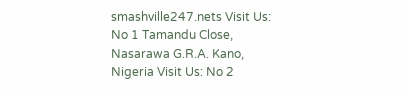smashville247.nets Visit Us: No 1 Tamandu Close, Nasarawa G.R.A. Kano, Nigeria Visit Us: No 2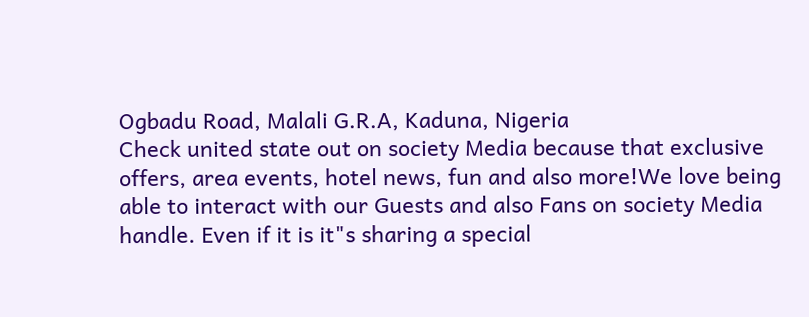Ogbadu Road, Malali G.R.A, Kaduna, Nigeria
Check united state out on society Media because that exclusive offers, area events, hotel news, fun and also more!We love being able to interact with our Guests and also Fans on society Media handle. Even if it is it"s sharing a special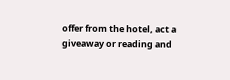offer from the hotel, act a giveaway or reading and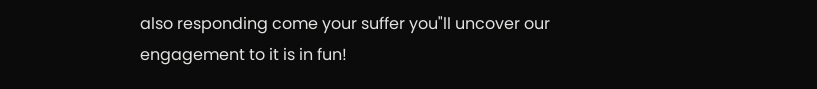also responding come your suffer you"ll uncover our engagement to it is in fun!